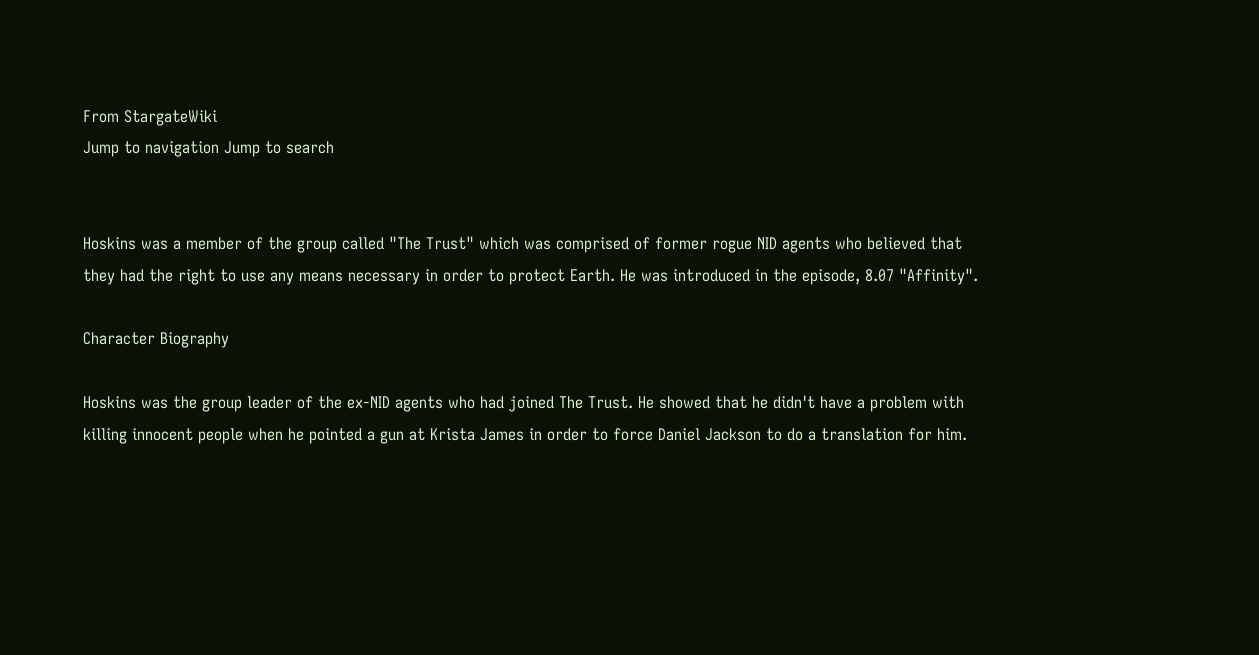From StargateWiki
Jump to navigation Jump to search


Hoskins was a member of the group called "The Trust" which was comprised of former rogue NID agents who believed that they had the right to use any means necessary in order to protect Earth. He was introduced in the episode, 8.07 "Affinity".

Character Biography

Hoskins was the group leader of the ex-NID agents who had joined The Trust. He showed that he didn't have a problem with killing innocent people when he pointed a gun at Krista James in order to force Daniel Jackson to do a translation for him.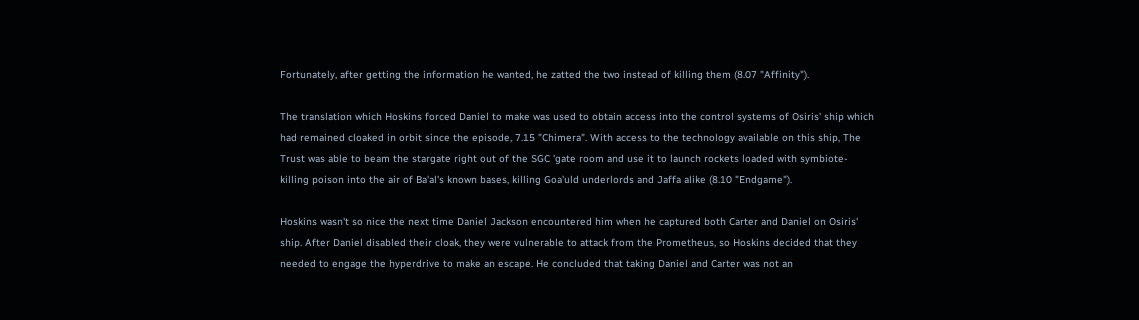Fortunately, after getting the information he wanted, he zatted the two instead of killing them (8.07 "Affinity").

The translation which Hoskins forced Daniel to make was used to obtain access into the control systems of Osiris' ship which had remained cloaked in orbit since the episode, 7.15 "Chimera". With access to the technology available on this ship, The Trust was able to beam the stargate right out of the SGC 'gate room and use it to launch rockets loaded with symbiote-killing poison into the air of Ba'al's known bases, killing Goa'uld underlords and Jaffa alike (8.10 "Endgame").

Hoskins wasn't so nice the next time Daniel Jackson encountered him when he captured both Carter and Daniel on Osiris' ship. After Daniel disabled their cloak, they were vulnerable to attack from the Prometheus, so Hoskins decided that they needed to engage the hyperdrive to make an escape. He concluded that taking Daniel and Carter was not an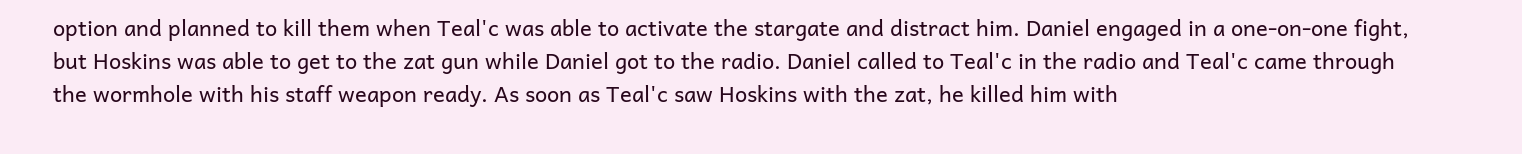option and planned to kill them when Teal'c was able to activate the stargate and distract him. Daniel engaged in a one-on-one fight, but Hoskins was able to get to the zat gun while Daniel got to the radio. Daniel called to Teal'c in the radio and Teal'c came through the wormhole with his staff weapon ready. As soon as Teal'c saw Hoskins with the zat, he killed him with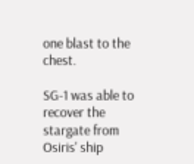one blast to the chest.

SG-1 was able to recover the stargate from Osiris' ship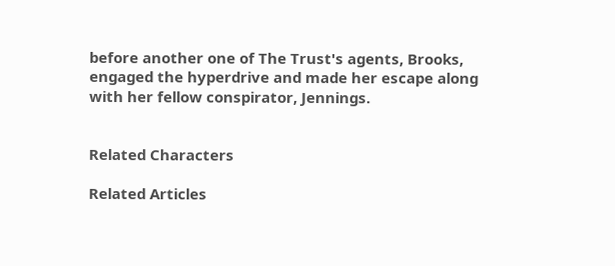before another one of The Trust's agents, Brooks, engaged the hyperdrive and made her escape along with her fellow conspirator, Jennings.


Related Characters

Related Articles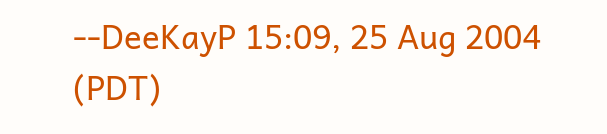--DeeKayP 15:09, 25 Aug 2004 (PDT)